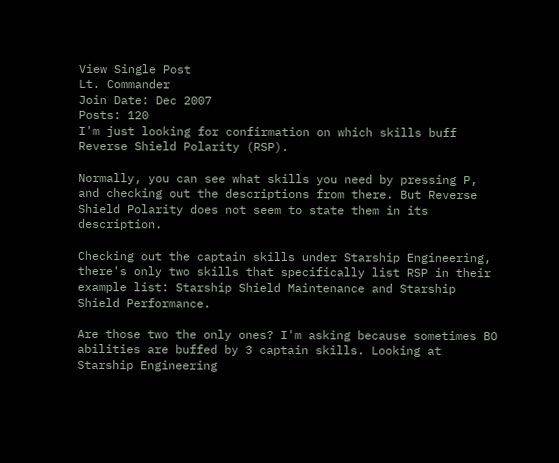View Single Post
Lt. Commander
Join Date: Dec 2007
Posts: 120
I'm just looking for confirmation on which skills buff Reverse Shield Polarity (RSP).

Normally, you can see what skills you need by pressing P, and checking out the descriptions from there. But Reverse Shield Polarity does not seem to state them in its description.

Checking out the captain skills under Starship Engineering, there's only two skills that specifically list RSP in their example list: Starship Shield Maintenance and Starship Shield Performance.

Are those two the only ones? I'm asking because sometimes BO abilities are buffed by 3 captain skills. Looking at Starship Engineering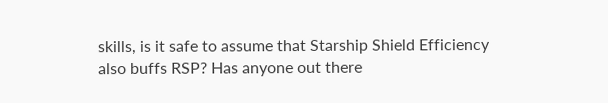skills, is it safe to assume that Starship Shield Efficiency also buffs RSP? Has anyone out there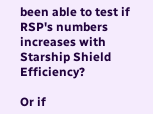been able to test if RSP's numbers increases with Starship Shield Efficiency?

Or if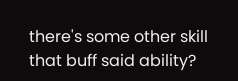there's some other skill that buff said ability?